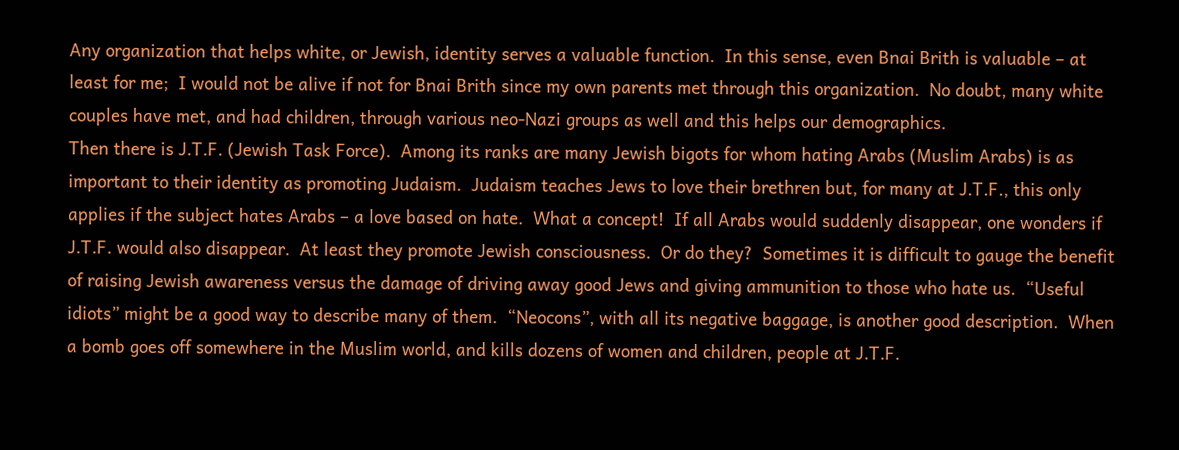Any organization that helps white, or Jewish, identity serves a valuable function.  In this sense, even Bnai Brith is valuable – at least for me;  I would not be alive if not for Bnai Brith since my own parents met through this organization.  No doubt, many white couples have met, and had children, through various neo-Nazi groups as well and this helps our demographics.
Then there is J.T.F. (Jewish Task Force).  Among its ranks are many Jewish bigots for whom hating Arabs (Muslim Arabs) is as important to their identity as promoting Judaism.  Judaism teaches Jews to love their brethren but, for many at J.T.F., this only applies if the subject hates Arabs – a love based on hate.  What a concept!  If all Arabs would suddenly disappear, one wonders if J.T.F. would also disappear.  At least they promote Jewish consciousness.  Or do they?  Sometimes it is difficult to gauge the benefit of raising Jewish awareness versus the damage of driving away good Jews and giving ammunition to those who hate us.  “Useful idiots” might be a good way to describe many of them.  “Neocons”, with all its negative baggage, is another good description.  When a bomb goes off somewhere in the Muslim world, and kills dozens of women and children, people at J.T.F.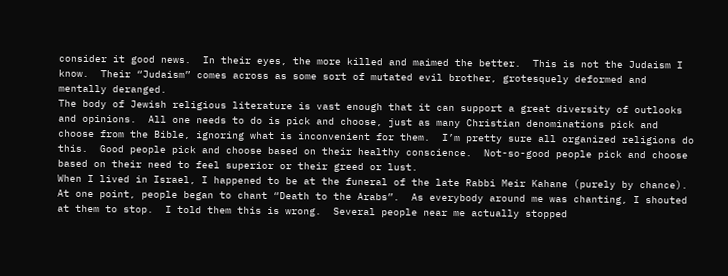consider it good news.  In their eyes, the more killed and maimed the better.  This is not the Judaism I know.  Their “Judaism” comes across as some sort of mutated evil brother, grotesquely deformed and mentally deranged.
The body of Jewish religious literature is vast enough that it can support a great diversity of outlooks and opinions.  All one needs to do is pick and choose, just as many Christian denominations pick and choose from the Bible, ignoring what is inconvenient for them.  I’m pretty sure all organized religions do this.  Good people pick and choose based on their healthy conscience.  Not-so-good people pick and choose based on their need to feel superior or their greed or lust.
When I lived in Israel, I happened to be at the funeral of the late Rabbi Meir Kahane (purely by chance).  At one point, people began to chant “Death to the Arabs”.  As everybody around me was chanting, I shouted at them to stop.  I told them this is wrong.  Several people near me actually stopped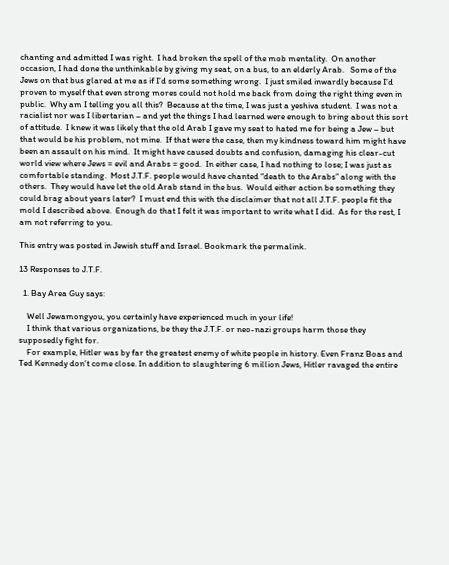chanting and admitted I was right.  I had broken the spell of the mob mentality.  On another occasion, I had done the unthinkable by giving my seat, on a bus, to an elderly Arab.   Some of the Jews on that bus glared at me as if I’d some something wrong.  I just smiled inwardly because I’d proven to myself that even strong mores could not hold me back from doing the right thing even in public.  Why am I telling you all this?  Because at the time, I was just a yeshiva student.  I was not a racialist nor was I libertarian – and yet the things I had learned were enough to bring about this sort of attitude.  I knew it was likely that the old Arab I gave my seat to hated me for being a Jew – but that would be his problem, not mine.  If that were the case, then my kindness toward him might have been an assault on his mind.  It might have caused doubts and confusion, damaging his clear-cut world view where Jews = evil and Arabs = good.  In either case, I had nothing to lose; I was just as comfortable standing.  Most J.T.F. people would have chanted “death to the Arabs” along with the others.  They would have let the old Arab stand in the bus.  Would either action be something they could brag about years later?  I must end this with the disclaimer that not all J.T.F. people fit the mold I described above.  Enough do that I felt it was important to write what I did.  As for the rest, I am not referring to you.

This entry was posted in Jewish stuff and Israel. Bookmark the permalink.

13 Responses to J.T.F.

  1. Bay Area Guy says:

    Well Jewamongyou, you certainly have experienced much in your life!
    I think that various organizations, be they the J.T.F. or neo-nazi groups harm those they supposedly fight for.
    For example, Hitler was by far the greatest enemy of white people in history. Even Franz Boas and Ted Kennedy don’t come close. In addition to slaughtering 6 million Jews, Hitler ravaged the entire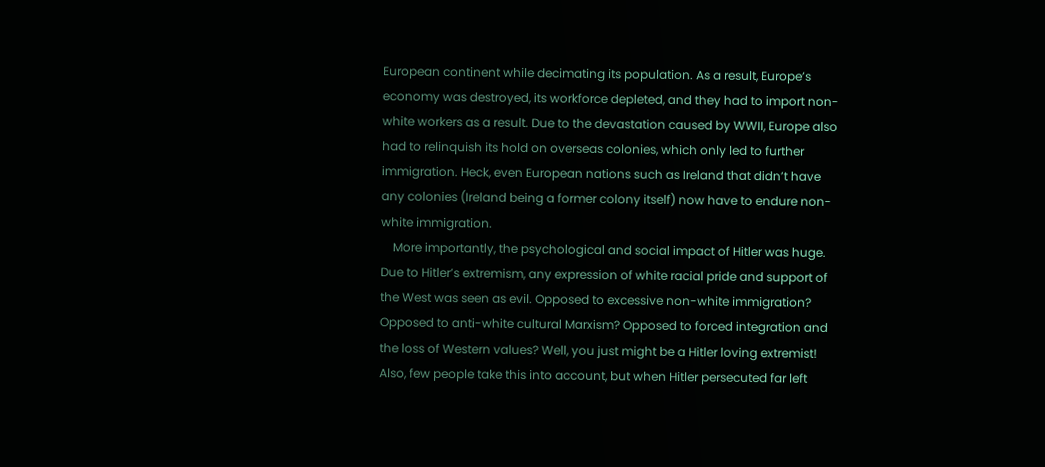European continent while decimating its population. As a result, Europe’s economy was destroyed, its workforce depleted, and they had to import non-white workers as a result. Due to the devastation caused by WWII, Europe also had to relinquish its hold on overseas colonies, which only led to further immigration. Heck, even European nations such as Ireland that didn’t have any colonies (Ireland being a former colony itself) now have to endure non-white immigration.
    More importantly, the psychological and social impact of Hitler was huge. Due to Hitler’s extremism, any expression of white racial pride and support of the West was seen as evil. Opposed to excessive non-white immigration? Opposed to anti-white cultural Marxism? Opposed to forced integration and the loss of Western values? Well, you just might be a Hitler loving extremist! Also, few people take this into account, but when Hitler persecuted far left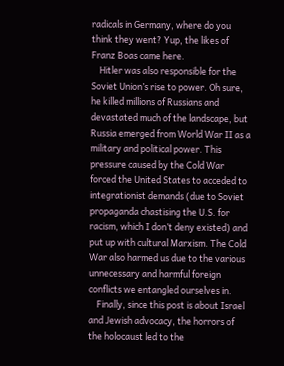radicals in Germany, where do you think they went? Yup, the likes of Franz Boas came here.
    Hitler was also responsible for the Soviet Union’s rise to power. Oh sure, he killed millions of Russians and devastated much of the landscape, but Russia emerged from World War II as a military and political power. This pressure caused by the Cold War forced the United States to acceded to integrationist demands (due to Soviet propaganda chastising the U.S. for racism, which I don’t deny existed) and put up with cultural Marxism. The Cold War also harmed us due to the various unnecessary and harmful foreign conflicts we entangled ourselves in.
    Finally, since this post is about Israel and Jewish advocacy, the horrors of the holocaust led to the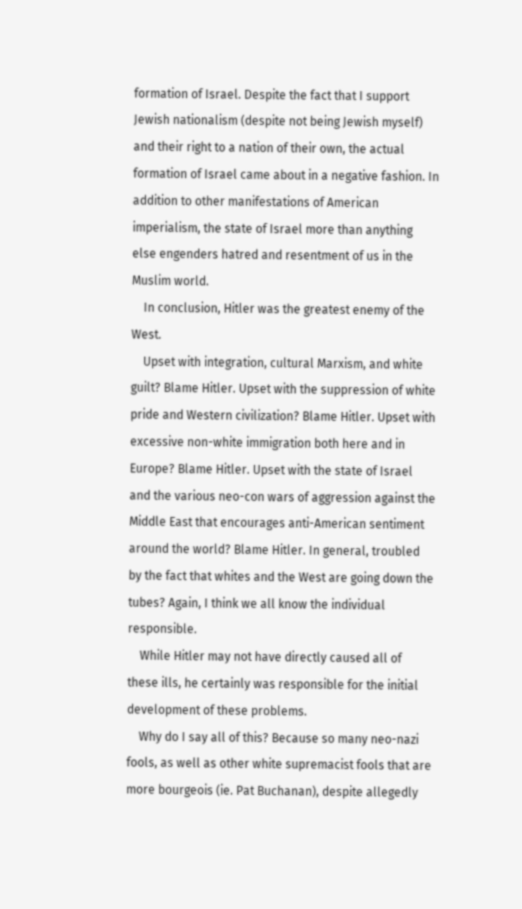formation of Israel. Despite the fact that I support Jewish nationalism (despite not being Jewish myself) and their right to a nation of their own, the actual formation of Israel came about in a negative fashion. In addition to other manifestations of American imperialism, the state of Israel more than anything else engenders hatred and resentment of us in the Muslim world.
    In conclusion, Hitler was the greatest enemy of the West.
    Upset with integration, cultural Marxism, and white guilt? Blame Hitler. Upset with the suppression of white pride and Western civilization? Blame Hitler. Upset with excessive non-white immigration both here and in Europe? Blame Hitler. Upset with the state of Israel and the various neo-con wars of aggression against the Middle East that encourages anti-American sentiment around the world? Blame Hitler. In general, troubled by the fact that whites and the West are going down the tubes? Again, I think we all know the individual responsible.
    While Hitler may not have directly caused all of these ills, he certainly was responsible for the initial development of these problems.
    Why do I say all of this? Because so many neo-nazi fools, as well as other white supremacist fools that are more bourgeois (ie. Pat Buchanan), despite allegedly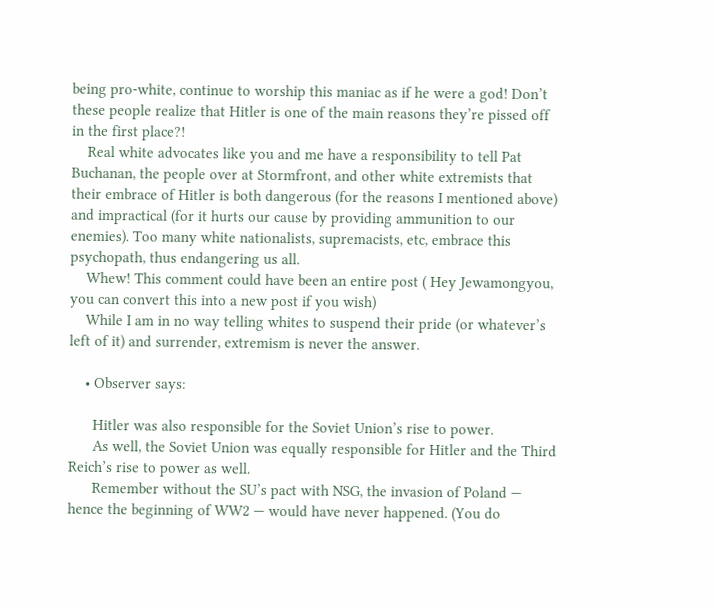being pro-white, continue to worship this maniac as if he were a god! Don’t these people realize that Hitler is one of the main reasons they’re pissed off in the first place?!
    Real white advocates like you and me have a responsibility to tell Pat Buchanan, the people over at Stormfront, and other white extremists that their embrace of Hitler is both dangerous (for the reasons I mentioned above) and impractical (for it hurts our cause by providing ammunition to our enemies). Too many white nationalists, supremacists, etc, embrace this psychopath, thus endangering us all.
    Whew! This comment could have been an entire post ( Hey Jewamongyou, you can convert this into a new post if you wish)
    While I am in no way telling whites to suspend their pride (or whatever’s left of it) and surrender, extremism is never the answer.

    • Observer says:

      Hitler was also responsible for the Soviet Union’s rise to power.
      As well, the Soviet Union was equally responsible for Hitler and the Third Reich’s rise to power as well.
      Remember without the SU’s pact with NSG, the invasion of Poland — hence the beginning of WW2 — would have never happened. (You do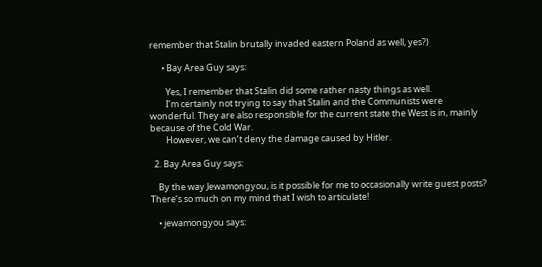remember that Stalin brutally invaded eastern Poland as well, yes?)

      • Bay Area Guy says:

        Yes, I remember that Stalin did some rather nasty things as well.
        I’m certainly not trying to say that Stalin and the Communists were wonderful. They are also responsible for the current state the West is in, mainly because of the Cold War.
        However, we can’t deny the damage caused by Hitler.

  2. Bay Area Guy says:

    By the way Jewamongyou, is it possible for me to occasionally write guest posts? There’s so much on my mind that I wish to articulate!

    • jewamongyou says: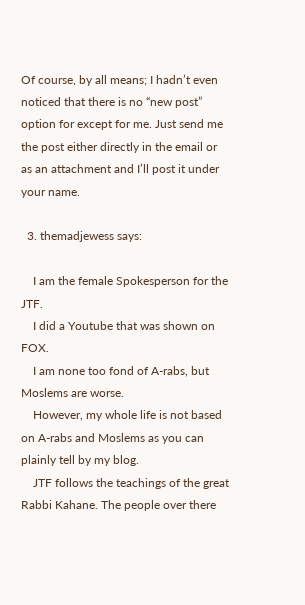Of course, by all means; I hadn’t even noticed that there is no “new post” option for except for me. Just send me the post either directly in the email or as an attachment and I’ll post it under your name.

  3. themadjewess says:

    I am the female Spokesperson for the JTF.
    I did a Youtube that was shown on FOX.
    I am none too fond of A-rabs, but Moslems are worse.
    However, my whole life is not based on A-rabs and Moslems as you can plainly tell by my blog.
    JTF follows the teachings of the great Rabbi Kahane. The people over there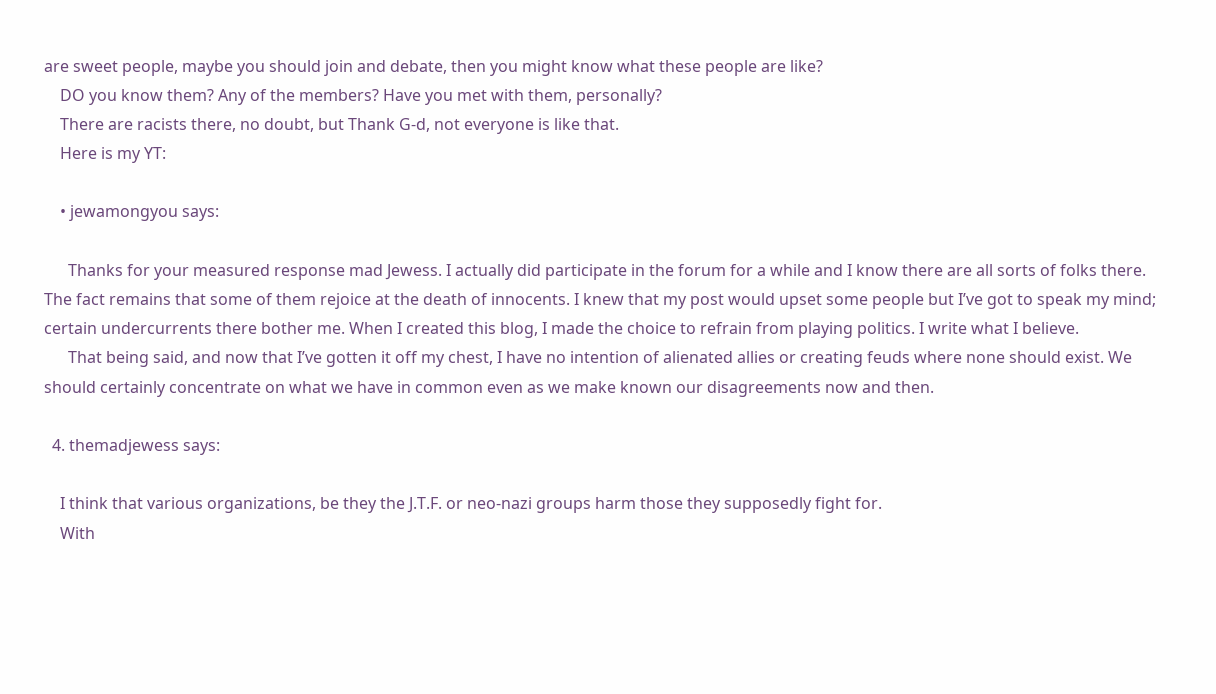are sweet people, maybe you should join and debate, then you might know what these people are like?
    DO you know them? Any of the members? Have you met with them, personally?
    There are racists there, no doubt, but Thank G-d, not everyone is like that.
    Here is my YT:

    • jewamongyou says:

      Thanks for your measured response mad Jewess. I actually did participate in the forum for a while and I know there are all sorts of folks there. The fact remains that some of them rejoice at the death of innocents. I knew that my post would upset some people but I’ve got to speak my mind; certain undercurrents there bother me. When I created this blog, I made the choice to refrain from playing politics. I write what I believe.
      That being said, and now that I’ve gotten it off my chest, I have no intention of alienated allies or creating feuds where none should exist. We should certainly concentrate on what we have in common even as we make known our disagreements now and then.

  4. themadjewess says:

    I think that various organizations, be they the J.T.F. or neo-nazi groups harm those they supposedly fight for.
    With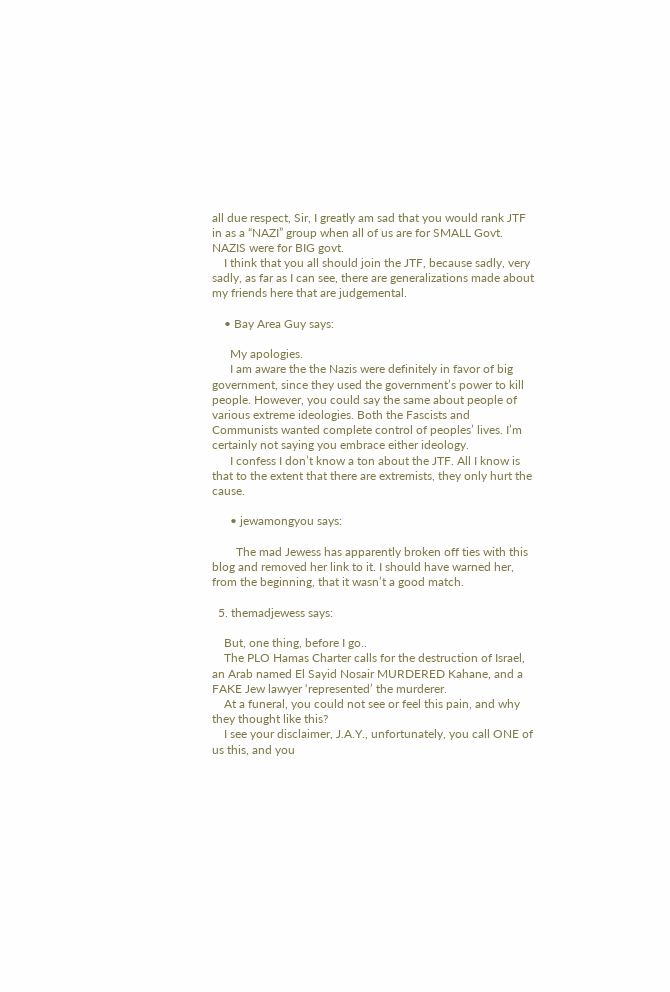all due respect, Sir, I greatly am sad that you would rank JTF in as a “NAZI” group when all of us are for SMALL Govt. NAZIS were for BIG govt.
    I think that you all should join the JTF, because sadly, very sadly, as far as I can see, there are generalizations made about my friends here that are judgemental.

    • Bay Area Guy says:

      My apologies.
      I am aware the the Nazis were definitely in favor of big government, since they used the government’s power to kill people. However, you could say the same about people of various extreme ideologies. Both the Fascists and Communists wanted complete control of peoples’ lives. I’m certainly not saying you embrace either ideology.
      I confess I don’t know a ton about the JTF. All I know is that to the extent that there are extremists, they only hurt the cause.

      • jewamongyou says:

        The mad Jewess has apparently broken off ties with this blog and removed her link to it. I should have warned her, from the beginning, that it wasn’t a good match.

  5. themadjewess says:

    But, one thing, before I go..
    The PLO Hamas Charter calls for the destruction of Israel, an Arab named El Sayid Nosair MURDERED Kahane, and a FAKE Jew lawyer ‘represented’ the murderer.
    At a funeral, you could not see or feel this pain, and why they thought like this?
    I see your disclaimer, J.A.Y., unfortunately, you call ONE of us this, and you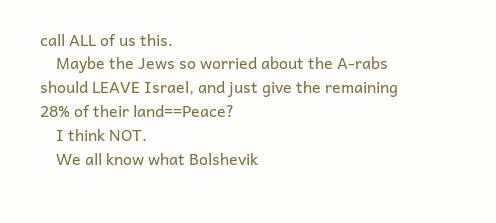call ALL of us this.
    Maybe the Jews so worried about the A-rabs should LEAVE Israel, and just give the remaining 28% of their land==Peace?
    I think NOT.
    We all know what Bolshevik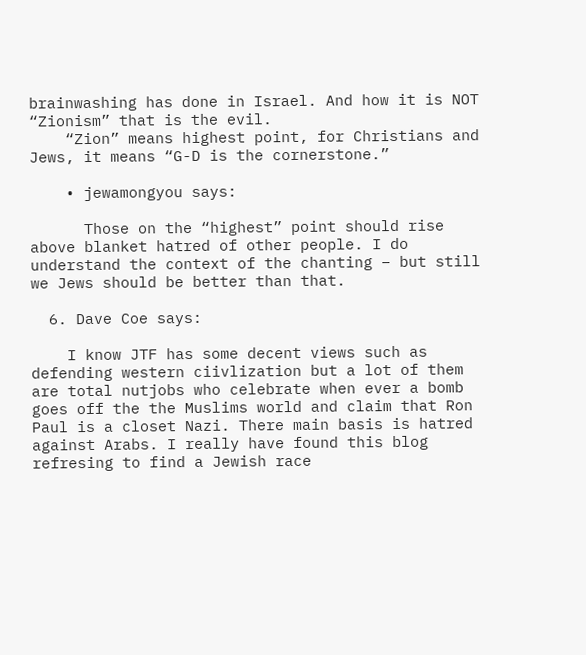brainwashing has done in Israel. And how it is NOT “Zionism” that is the evil.
    “Zion” means highest point, for Christians and Jews, it means “G-D is the cornerstone.”

    • jewamongyou says:

      Those on the “highest” point should rise above blanket hatred of other people. I do understand the context of the chanting – but still we Jews should be better than that.

  6. Dave Coe says:

    I know JTF has some decent views such as defending western ciivlization but a lot of them are total nutjobs who celebrate when ever a bomb goes off the the Muslims world and claim that Ron Paul is a closet Nazi. There main basis is hatred against Arabs. I really have found this blog refresing to find a Jewish race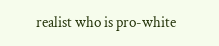realist who is pro-white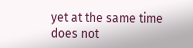yet at the same time does not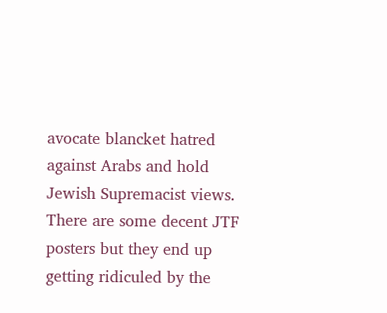avocate blancket hatred against Arabs and hold Jewish Supremacist views. There are some decent JTF posters but they end up getting ridiculed by the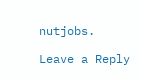nutjobs.

Leave a Reply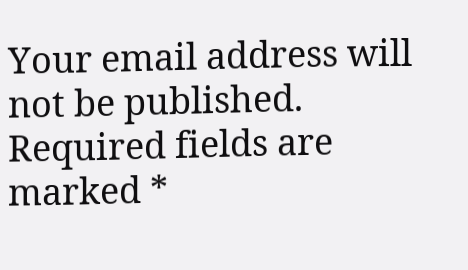Your email address will not be published. Required fields are marked *